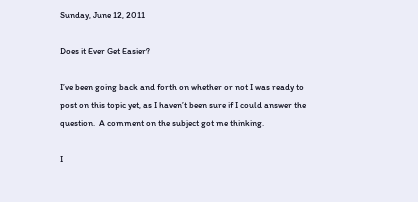Sunday, June 12, 2011

Does it Ever Get Easier?

I’ve been going back and forth on whether or not I was ready to post on this topic yet, as I haven’t been sure if I could answer the question.  A comment on the subject got me thinking.

I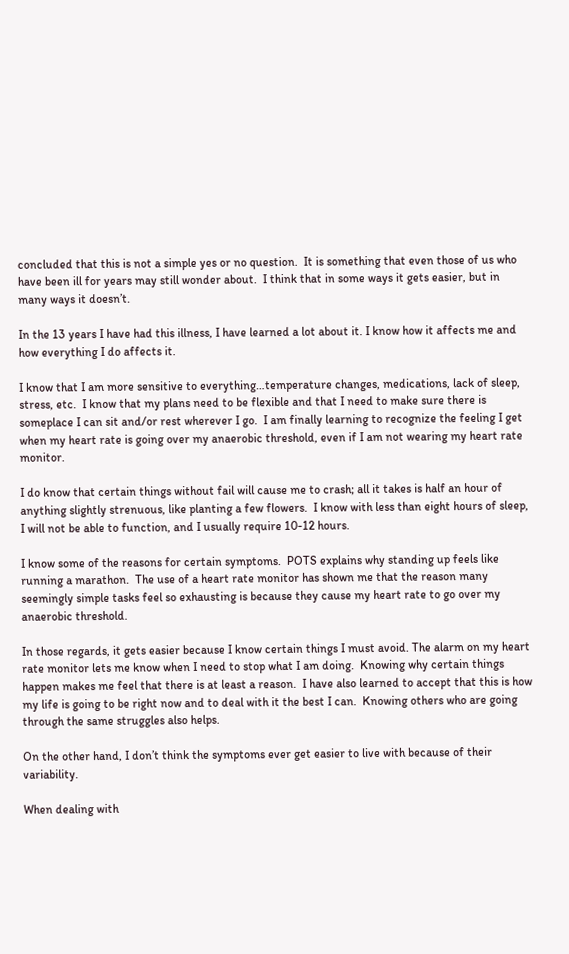concluded that this is not a simple yes or no question.  It is something that even those of us who have been ill for years may still wonder about.  I think that in some ways it gets easier, but in many ways it doesn’t.

In the 13 years I have had this illness, I have learned a lot about it. I know how it affects me and how everything I do affects it.

I know that I am more sensitive to everything…temperature changes, medications, lack of sleep, stress, etc.  I know that my plans need to be flexible and that I need to make sure there is someplace I can sit and/or rest wherever I go.  I am finally learning to recognize the feeling I get when my heart rate is going over my anaerobic threshold, even if I am not wearing my heart rate monitor.

I do know that certain things without fail will cause me to crash; all it takes is half an hour of anything slightly strenuous, like planting a few flowers.  I know with less than eight hours of sleep, I will not be able to function, and I usually require 10-12 hours.

I know some of the reasons for certain symptoms.  POTS explains why standing up feels like running a marathon.  The use of a heart rate monitor has shown me that the reason many seemingly simple tasks feel so exhausting is because they cause my heart rate to go over my anaerobic threshold.

In those regards, it gets easier because I know certain things I must avoid. The alarm on my heart rate monitor lets me know when I need to stop what I am doing.  Knowing why certain things happen makes me feel that there is at least a reason.  I have also learned to accept that this is how my life is going to be right now and to deal with it the best I can.  Knowing others who are going through the same struggles also helps.

On the other hand, I don’t think the symptoms ever get easier to live with because of their variability.

When dealing with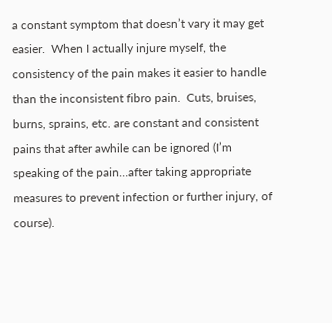a constant symptom that doesn’t vary it may get easier.  When I actually injure myself, the consistency of the pain makes it easier to handle than the inconsistent fibro pain.  Cuts, bruises, burns, sprains, etc. are constant and consistent pains that after awhile can be ignored (I’m speaking of the pain…after taking appropriate measures to prevent infection or further injury, of course).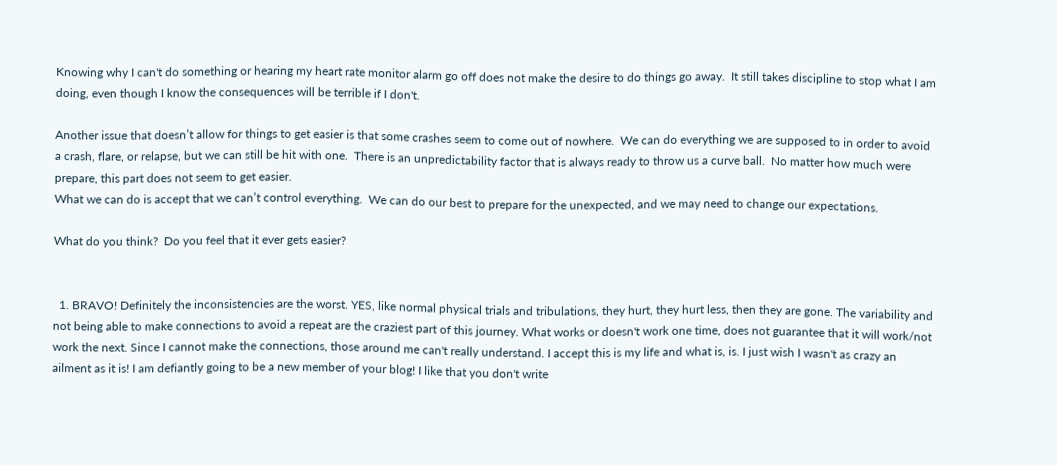Knowing why I can't do something or hearing my heart rate monitor alarm go off does not make the desire to do things go away.  It still takes discipline to stop what I am doing, even though I know the consequences will be terrible if I don't.

Another issue that doesn’t allow for things to get easier is that some crashes seem to come out of nowhere.  We can do everything we are supposed to in order to avoid a crash, flare, or relapse, but we can still be hit with one.  There is an unpredictability factor that is always ready to throw us a curve ball.  No matter how much were prepare, this part does not seem to get easier.
What we can do is accept that we can’t control everything.  We can do our best to prepare for the unexpected, and we may need to change our expectations.

What do you think?  Do you feel that it ever gets easier?


  1. BRAVO! Definitely the inconsistencies are the worst. YES, like normal physical trials and tribulations, they hurt, they hurt less, then they are gone. The variability and not being able to make connections to avoid a repeat are the craziest part of this journey. What works or doesn't work one time, does not guarantee that it will work/not work the next. Since I cannot make the connections, those around me can't really understand. I accept this is my life and what is, is. I just wish I wasn't as crazy an ailment as it is! I am defiantly going to be a new member of your blog! I like that you don't write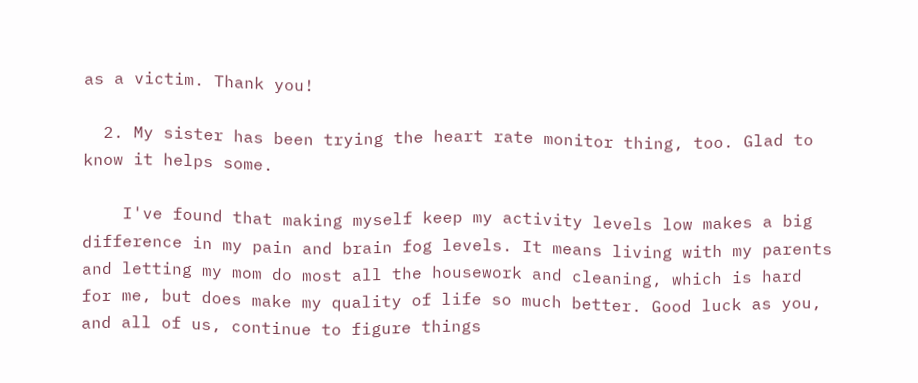as a victim. Thank you!

  2. My sister has been trying the heart rate monitor thing, too. Glad to know it helps some.

    I've found that making myself keep my activity levels low makes a big difference in my pain and brain fog levels. It means living with my parents and letting my mom do most all the housework and cleaning, which is hard for me, but does make my quality of life so much better. Good luck as you, and all of us, continue to figure things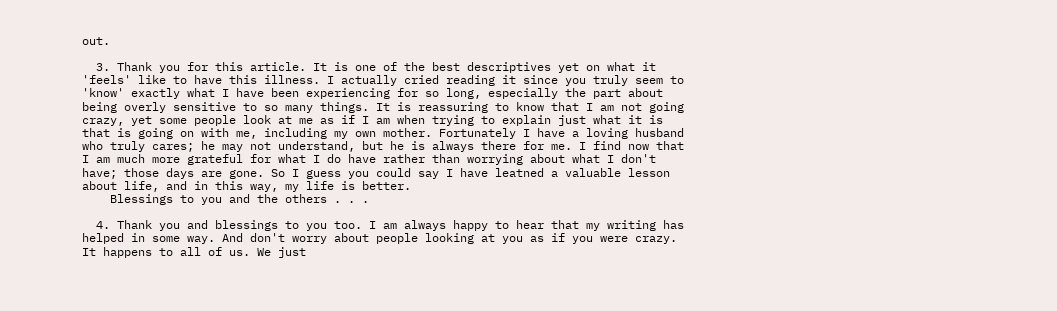out.

  3. Thank you for this article. It is one of the best descriptives yet on what it 'feels' like to have this illness. I actually cried reading it since you truly seem to 'know' exactly what I have been experiencing for so long, especially the part about being overly sensitive to so many things. It is reassuring to know that I am not going crazy, yet some people look at me as if I am when trying to explain just what it is that is going on with me, including my own mother. Fortunately I have a loving husband who truly cares; he may not understand, but he is always there for me. I find now that I am much more grateful for what I do have rather than worrying about what I don't have; those days are gone. So I guess you could say I have leatned a valuable lesson about life, and in this way, my life is better.
    Blessings to you and the others . . .

  4. Thank you and blessings to you too. I am always happy to hear that my writing has helped in some way. And don't worry about people looking at you as if you were crazy. It happens to all of us. We just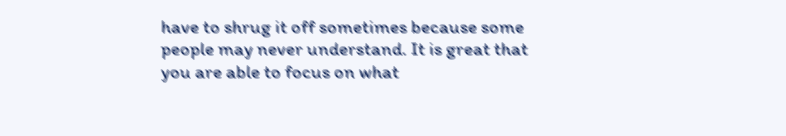have to shrug it off sometimes because some people may never understand. It is great that you are able to focus on what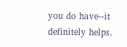you do have--it definitely helps.